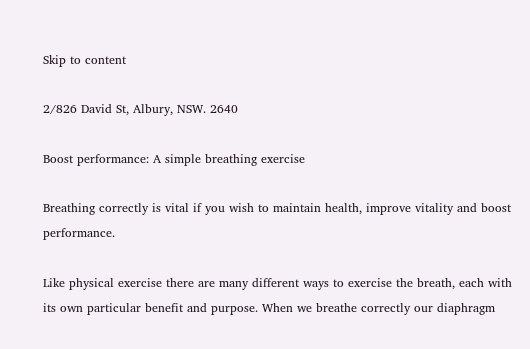Skip to content

2/826 David St, Albury, NSW. 2640

Boost performance: A simple breathing exercise

Breathing correctly is vital if you wish to maintain health, improve vitality and boost performance.

Like physical exercise there are many different ways to exercise the breath, each with its own particular benefit and purpose. When we breathe correctly our diaphragm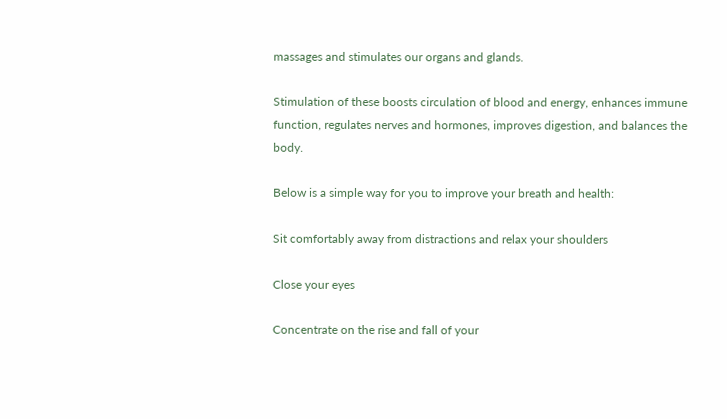massages and stimulates our organs and glands.

Stimulation of these boosts circulation of blood and energy, enhances immune function, regulates nerves and hormones, improves digestion, and balances the body.

Below is a simple way for you to improve your breath and health:

Sit comfortably away from distractions and relax your shoulders

Close your eyes

Concentrate on the rise and fall of your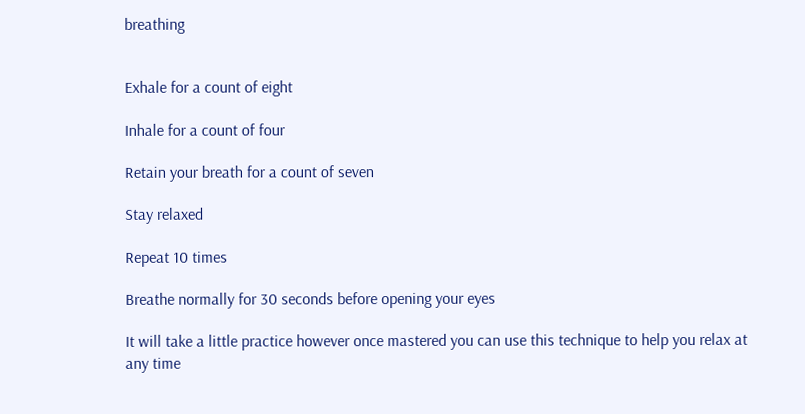breathing


Exhale for a count of eight

Inhale for a count of four

Retain your breath for a count of seven

Stay relaxed

Repeat 10 times

Breathe normally for 30 seconds before opening your eyes

It will take a little practice however once mastered you can use this technique to help you relax at any time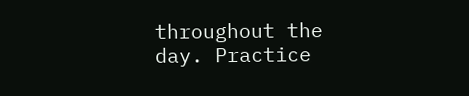throughout the day. Practice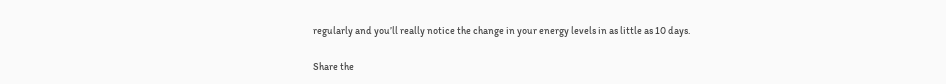regularly and you’ll really notice the change in your energy levels in as little as 10 days.

Share the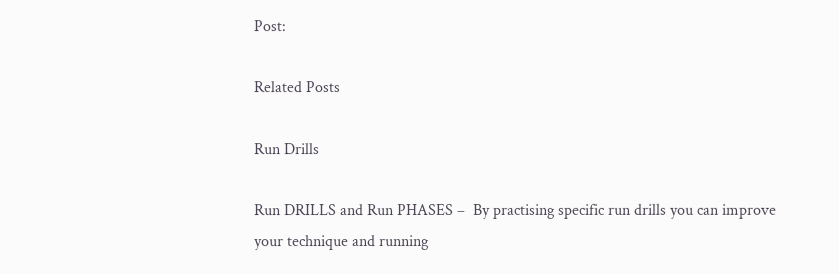Post:

Related Posts

Run Drills

Run DRILLS and Run PHASES –  By practising specific run drills you can improve your technique and running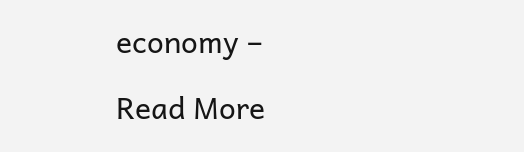economy –

Read More